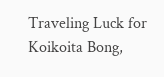Traveling Luck for Koikoita Bong,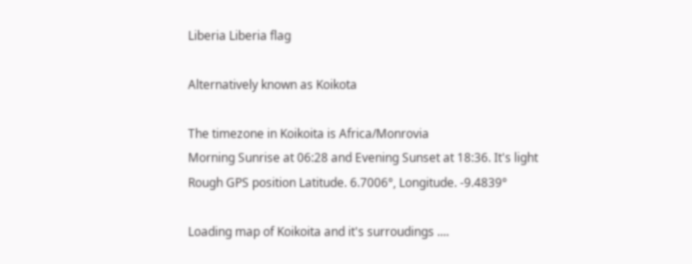Liberia Liberia flag

Alternatively known as Koikota

The timezone in Koikoita is Africa/Monrovia
Morning Sunrise at 06:28 and Evening Sunset at 18:36. It's light
Rough GPS position Latitude. 6.7006°, Longitude. -9.4839°

Loading map of Koikoita and it's surroudings ....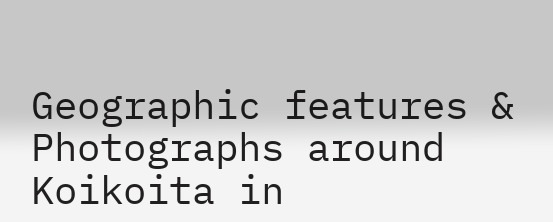Geographic features & Photographs around Koikoita in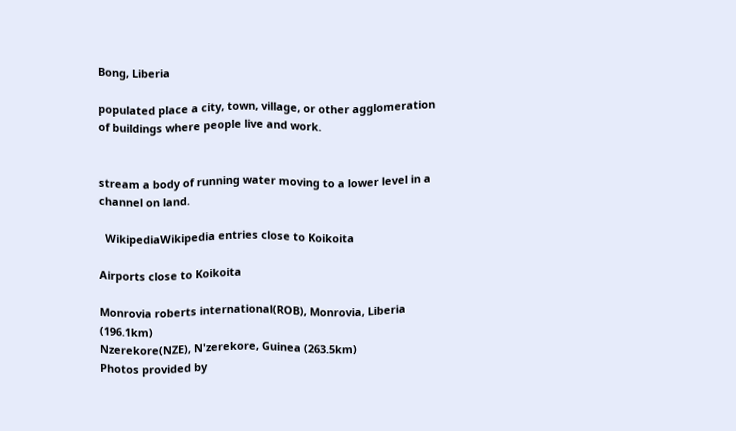Bong, Liberia

populated place a city, town, village, or other agglomeration of buildings where people live and work.


stream a body of running water moving to a lower level in a channel on land.

  WikipediaWikipedia entries close to Koikoita

Airports close to Koikoita

Monrovia roberts international(ROB), Monrovia, Liberia (196.1km)
Nzerekore(NZE), N'zerekore, Guinea (263.5km)
Photos provided by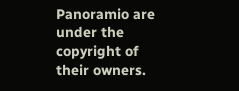Panoramio are under the copyright of their owners.